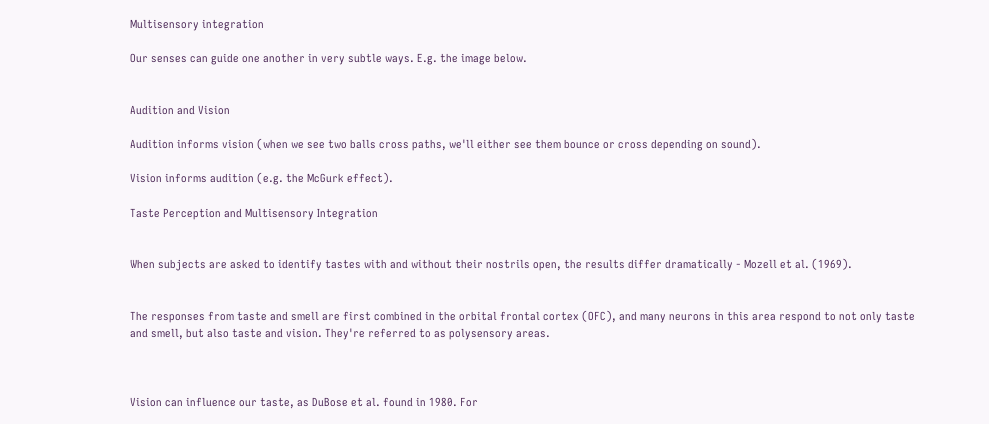Multisensory integration

Our senses can guide one another in very subtle ways. E.g. the image below.


Audition and Vision

Audition informs vision (when we see two balls cross paths, we'll either see them bounce or cross depending on sound).

Vision informs audition (e.g. the McGurk effect).

Taste Perception and Multisensory Integration


When subjects are asked to identify tastes with and without their nostrils open, the results differ dramatically - Mozell et al. (1969).


The responses from taste and smell are first combined in the orbital frontal cortex (OFC), and many neurons in this area respond to not only taste and smell, but also taste and vision. They're referred to as polysensory areas.



Vision can influence our taste, as DuBose et al. found in 1980. For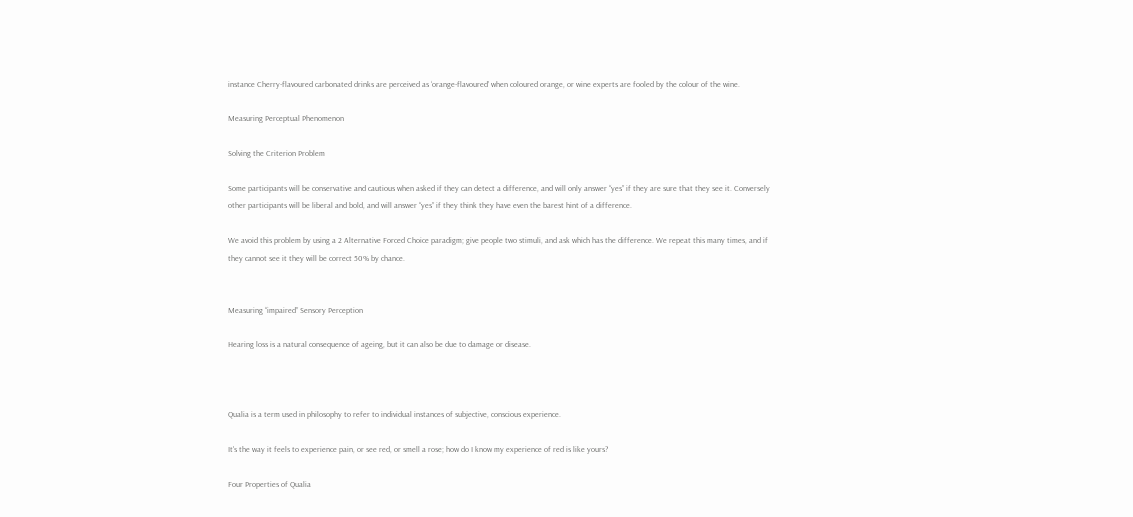instance Cherry-flavoured carbonated drinks are perceived as ‘orange-flavoured’ when coloured orange, or wine experts are fooled by the colour of the wine.

Measuring Perceptual Phenomenon

Solving the Criterion Problem

Some participants will be conservative and cautious when asked if they can detect a difference, and will only answer “yes” if they are sure that they see it. Conversely other participants will be liberal and bold, and will answer “yes” if they think they have even the barest hint of a difference.

We avoid this problem by using a 2 Alternative Forced Choice paradigm; give people two stimuli, and ask which has the difference. We repeat this many times, and if they cannot see it they will be correct 50% by chance.


Measuring “impaired” Sensory Perception

Hearing loss is a natural consequence of ageing, but it can also be due to damage or disease.



Qualia is a term used in philosophy to refer to individual instances of subjective, conscious experience.

It's the way it feels to experience pain, or see red, or smell a rose; how do I know my experience of red is like yours?

Four Properties of Qualia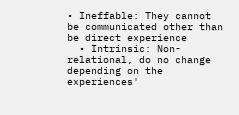• Ineffable: They cannot be communicated other than be direct experience
  • Intrinsic: Non-relational, do no change depending on the experiences'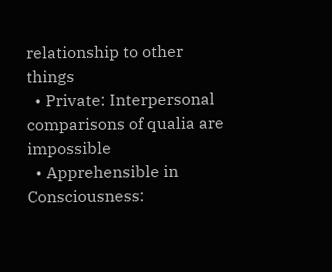relationship to other things
  • Private: Interpersonal comparisons of qualia are impossible
  • Apprehensible in Consciousness: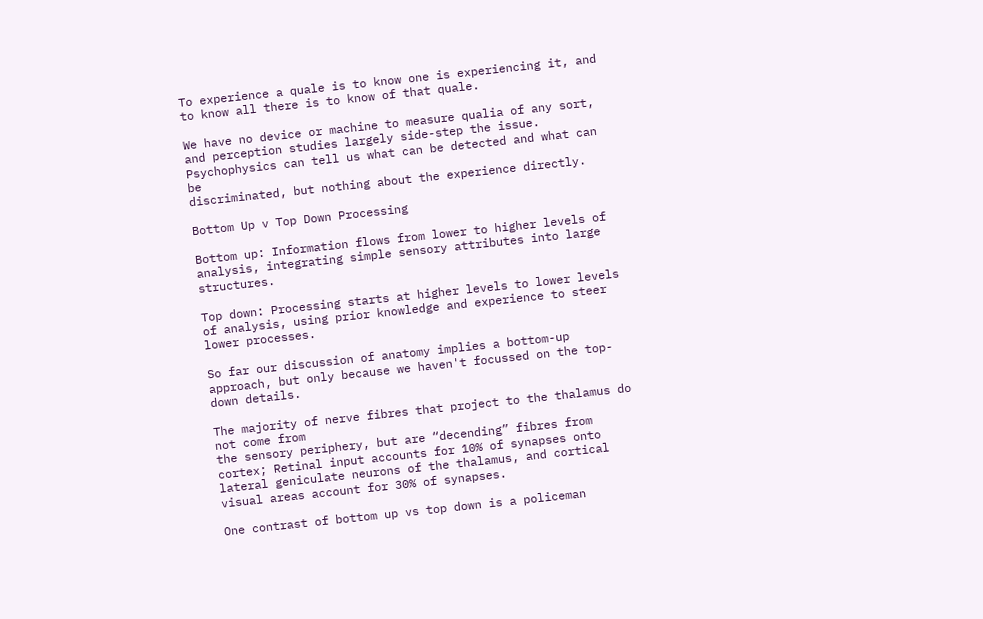To experience a quale is to know one is experiencing it, and to know all there is to know of that quale.

We have no device or machine to measure qualia of any sort, and perception studies largely side-step the issue. Psychophysics can tell us what can be detected and what can be
discriminated, but nothing about the experience directly.

Bottom Up v Top Down Processing

Bottom up: Information flows from lower to higher levels of analysis, integrating simple sensory attributes into large structures.

Top down: Processing starts at higher levels to lower levels of analysis, using prior knowledge and experience to steer lower processes.

So far our discussion of anatomy implies a bottom-up approach, but only because we haven't focussed on the top-down details.

The majority of nerve fibres that project to the thalamus do not come from
the sensory periphery, but are “decending” fibres from cortex; Retinal input accounts for 10% of synapses onto lateral geniculate neurons of the thalamus, and cortical visual areas account for 30% of synapses.

One contrast of bottom up vs top down is a policeman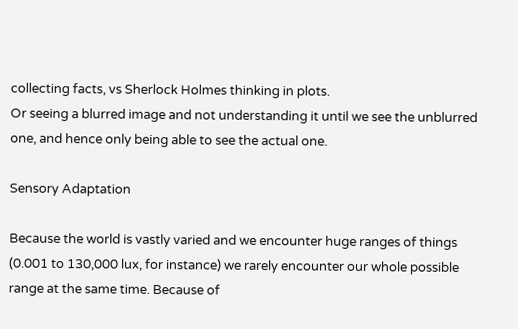collecting facts, vs Sherlock Holmes thinking in plots.
Or seeing a blurred image and not understanding it until we see the unblurred one, and hence only being able to see the actual one.

Sensory Adaptation

Because the world is vastly varied and we encounter huge ranges of things (0.001 to 130,000 lux, for instance) we rarely encounter our whole possible range at the same time. Because of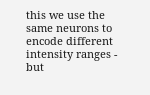this we use the same neurons to encode different intensity ranges - but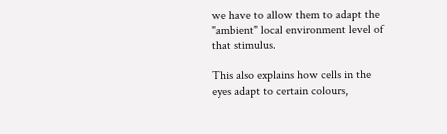we have to allow them to adapt the "ambient" local environment level of that stimulus.

This also explains how cells in the eyes adapt to certain colours,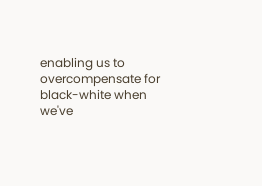enabling us to overcompensate for black-white when we've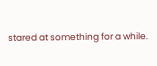stared at something for a while.